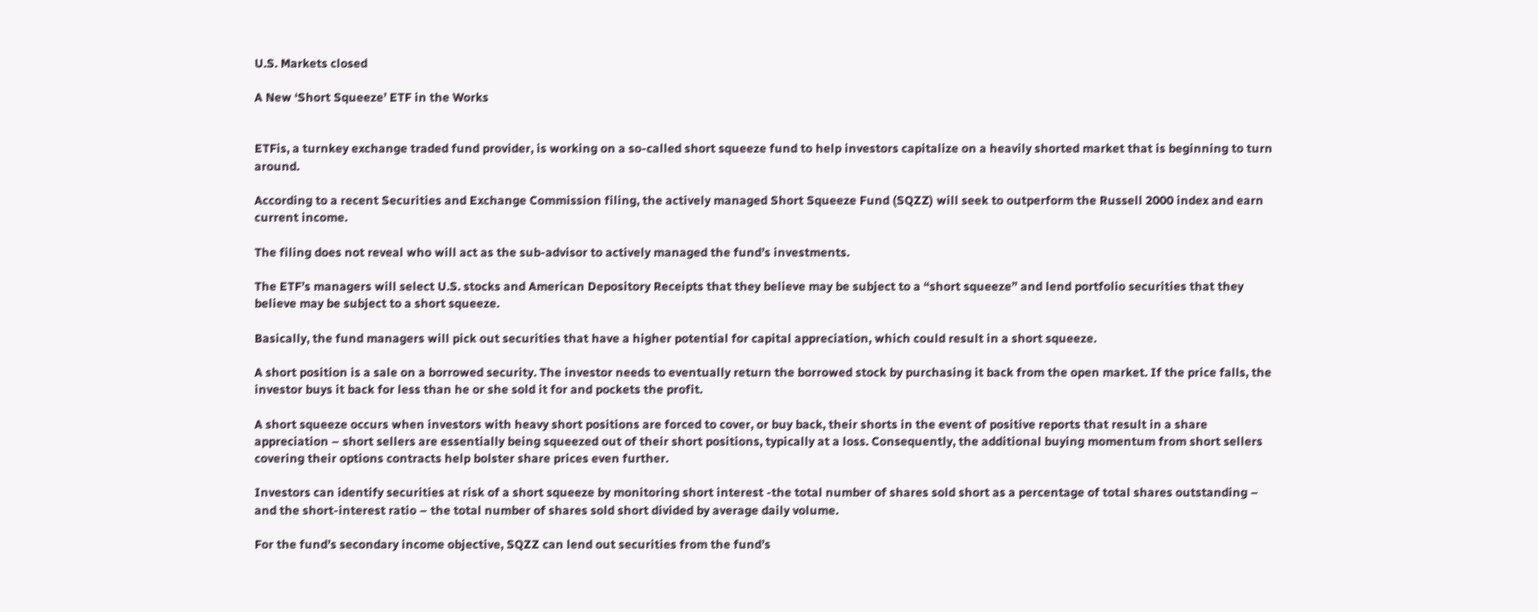U.S. Markets closed

A New ‘Short Squeeze’ ETF in the Works


ETFis, a turnkey exchange traded fund provider, is working on a so-called short squeeze fund to help investors capitalize on a heavily shorted market that is beginning to turn around.

According to a recent Securities and Exchange Commission filing, the actively managed Short Squeeze Fund (SQZZ) will seek to outperform the Russell 2000 index and earn current income.

The filing does not reveal who will act as the sub-advisor to actively managed the fund’s investments.

The ETF’s managers will select U.S. stocks and American Depository Receipts that they believe may be subject to a “short squeeze” and lend portfolio securities that they believe may be subject to a short squeeze.

Basically, the fund managers will pick out securities that have a higher potential for capital appreciation, which could result in a short squeeze.

A short position is a sale on a borrowed security. The investor needs to eventually return the borrowed stock by purchasing it back from the open market. If the price falls, the investor buys it back for less than he or she sold it for and pockets the profit.

A short squeeze occurs when investors with heavy short positions are forced to cover, or buy back, their shorts in the event of positive reports that result in a share appreciation – short sellers are essentially being squeezed out of their short positions, typically at a loss. Consequently, the additional buying momentum from short sellers covering their options contracts help bolster share prices even further.

Investors can identify securities at risk of a short squeeze by monitoring short interest -the total number of shares sold short as a percentage of total shares outstanding – and the short-interest ratio – the total number of shares sold short divided by average daily volume.

For the fund’s secondary income objective, SQZZ can lend out securities from the fund’s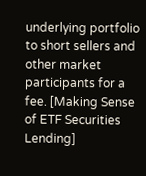underlying portfolio to short sellers and other market participants for a fee. [Making Sense of ETF Securities Lending]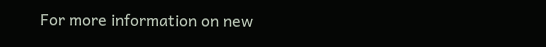For more information on new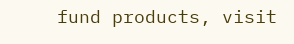fund products, visit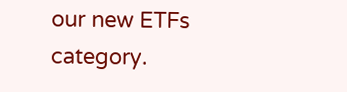our new ETFs category.